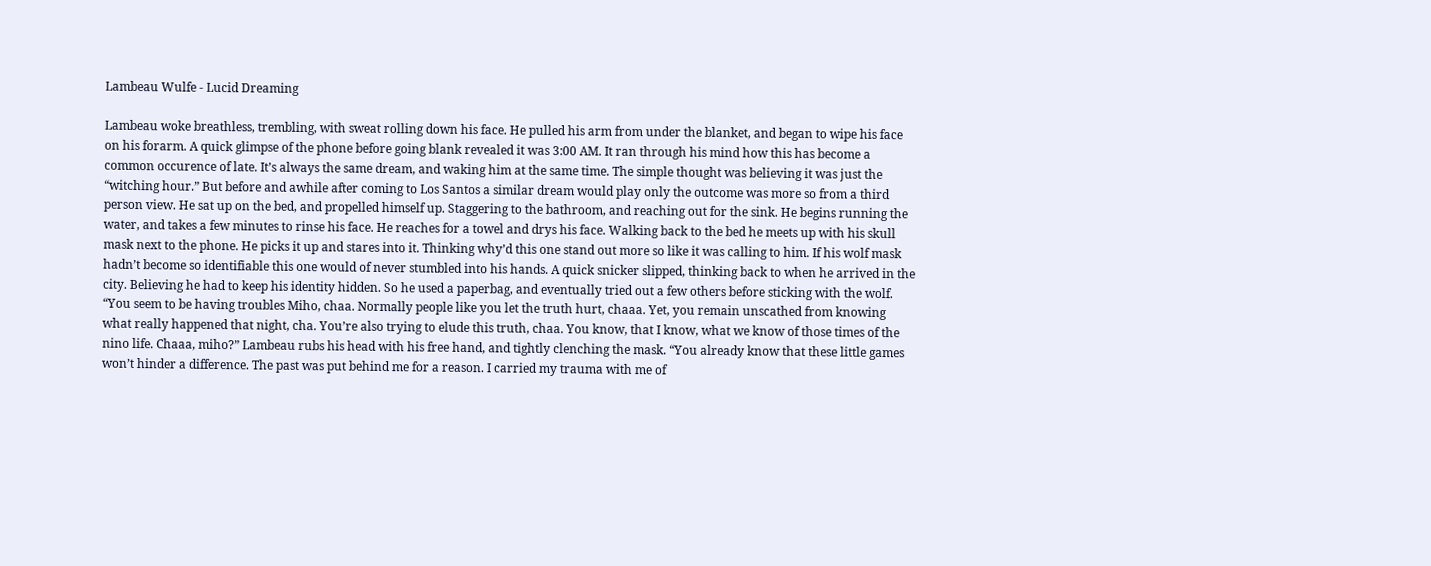Lambeau Wulfe - Lucid Dreaming

Lambeau woke breathless, trembling, with sweat rolling down his face. He pulled his arm from under the blanket, and began to wipe his face on his forarm. A quick glimpse of the phone before going blank revealed it was 3:00 AM. It ran through his mind how this has become a common occurence of late. It’s always the same dream, and waking him at the same time. The simple thought was believing it was just the “witching hour.” But before and awhile after coming to Los Santos a similar dream would play only the outcome was more so from a third person view. He sat up on the bed, and propelled himself up. Staggering to the bathroom, and reaching out for the sink. He begins running the water, and takes a few minutes to rinse his face. He reaches for a towel and drys his face. Walking back to the bed he meets up with his skull mask next to the phone. He picks it up and stares into it. Thinking why’d this one stand out more so like it was calling to him. If his wolf mask hadn’t become so identifiable this one would of never stumbled into his hands. A quick snicker slipped, thinking back to when he arrived in the city. Believing he had to keep his identity hidden. So he used a paperbag, and eventually tried out a few others before sticking with the wolf. “You seem to be having troubles Miho, chaa. Normally people like you let the truth hurt, chaaa. Yet, you remain unscathed from knowing what really happened that night, cha. You’re also trying to elude this truth, chaa. You know, that I know, what we know of those times of the nino life. Chaaa, miho?” Lambeau rubs his head with his free hand, and tightly clenching the mask. “You already know that these little games won’t hinder a difference. The past was put behind me for a reason. I carried my trauma with me of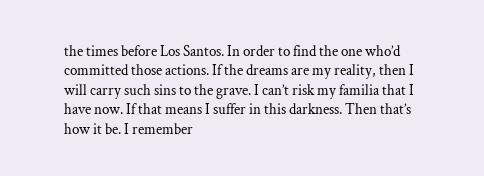the times before Los Santos. In order to find the one who’d committed those actions. If the dreams are my reality, then I will carry such sins to the grave. I can’t risk my familia that I have now. If that means I suffer in this darkness. Then that’s how it be. I remember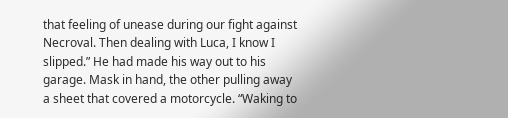that feeling of unease during our fight against Necroval. Then dealing with Luca, I know I slipped.” He had made his way out to his garage. Mask in hand, the other pulling away a sheet that covered a motorcycle. “Waking to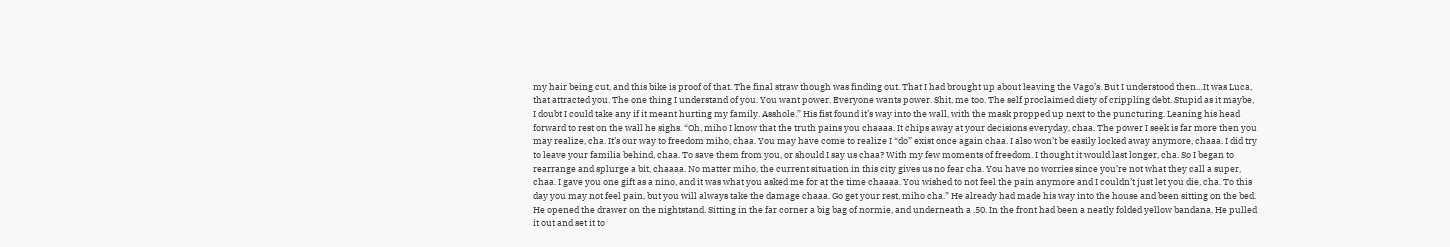my hair being cut, and this bike is proof of that. The final straw though was finding out. That I had brought up about leaving the Vago’s. But I understood then…It was Luca, that attracted you. The one thing I understand of you. You want power. Everyone wants power. Shit, me too. The self proclaimed diety of crippling debt. Stupid as it maybe, I doubt I could take any if it meant hurting my family. Asshole.” His fist found it’s way into the wall, with the mask propped up next to the puncturing. Leaning his head forward to rest on the wall he sighs. “Oh, miho I know that the truth pains you chaaaa. It chips away at your decisions everyday, chaa. The power I seek is far more then you may realize, cha. It’s our way to freedom miho, chaa. You may have come to realize I “do” exist once again chaa. I also won’t be easily locked away anymore, chaaa. I did try to leave your familia behind, chaa. To save them from you, or should I say us chaa? With my few moments of freedom. I thought it would last longer, cha. So I began to rearrange and splurge a bit, chaaaa. No matter miho, the current situation in this city gives us no fear cha. You have no worries since you’re not what they call a super, chaa. I gave you one gift as a nino, and it was what you asked me for at the time chaaaa. You wished to not feel the pain anymore and I couldn’t just let you die, cha. To this day you may not feel pain, but you will always take the damage chaaa. Go get your rest, miho cha.” He already had made his way into the house and been sitting on the bed. He opened the drawer on the nightstand. Sitting in the far corner a big bag of normie, and underneath a .50. In the front had been a neatly folded yellow bandana. He pulled it out and set it to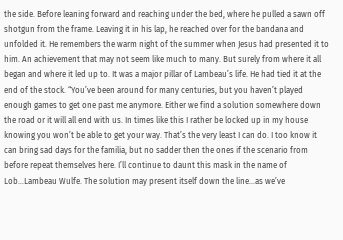the side. Before leaning forward and reaching under the bed, where he pulled a sawn off shotgun from the frame. Leaving it in his lap, he reached over for the bandana and unfolded it. He remembers the warm night of the summer when Jesus had presented it to him. An achievement that may not seem like much to many. But surely from where it all began and where it led up to. It was a major pillar of Lambeau’s life. He had tied it at the end of the stock. “You’ve been around for many centuries, but you haven’t played enough games to get one past me anymore. Either we find a solution somewhere down the road or it will all end with us. In times like this I rather be locked up in my house knowing you won’t be able to get your way. That’s the very least I can do. I too know it can bring sad days for the familia, but no sadder then the ones if the scenario from before repeat themselves here. I’ll continue to daunt this mask in the name of Lob…Lambeau Wulfe. The solution may present itself down the line…as we’ve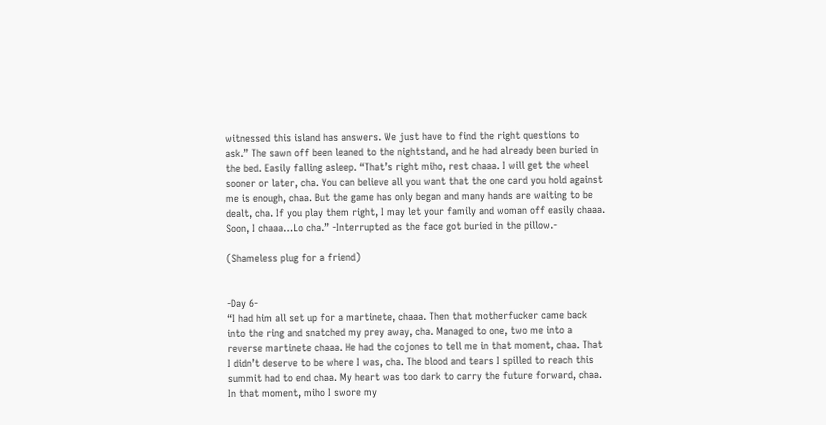witnessed this island has answers. We just have to find the right questions to ask.” The sawn off been leaned to the nightstand, and he had already been buried in the bed. Easily falling asleep. “That’s right miho, rest chaaa. I will get the wheel sooner or later, cha. You can believe all you want that the one card you hold against me is enough, chaa. But the game has only began and many hands are waiting to be dealt, cha. If you play them right, I may let your family and woman off easily chaaa. Soon, I chaaa…Lo cha.” -Interrupted as the face got buried in the pillow.-

(Shameless plug for a friend)


-Day 6-
“I had him all set up for a martinete, chaaa. Then that motherfucker came back into the ring and snatched my prey away, cha. Managed to one, two me into a reverse martinete chaaa. He had the cojones to tell me in that moment, chaa. That I didn’t deserve to be where I was, cha. The blood and tears I spilled to reach this summit had to end chaa. My heart was too dark to carry the future forward, chaa. In that moment, miho I swore my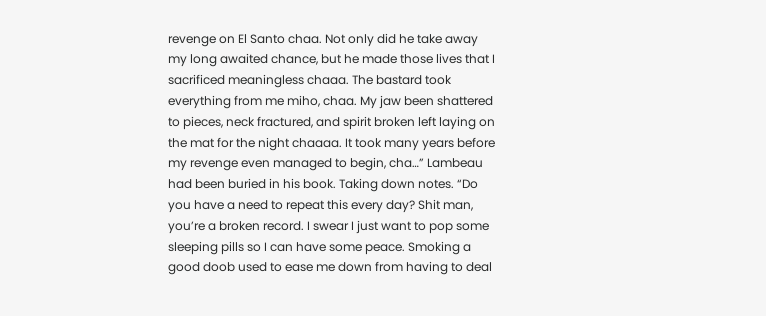revenge on El Santo chaa. Not only did he take away my long awaited chance, but he made those lives that I sacrificed meaningless chaaa. The bastard took everything from me miho, chaa. My jaw been shattered to pieces, neck fractured, and spirit broken left laying on the mat for the night chaaaa. It took many years before my revenge even managed to begin, cha…” Lambeau had been buried in his book. Taking down notes. “Do you have a need to repeat this every day? Shit man, you’re a broken record. I swear I just want to pop some sleeping pills so I can have some peace. Smoking a good doob used to ease me down from having to deal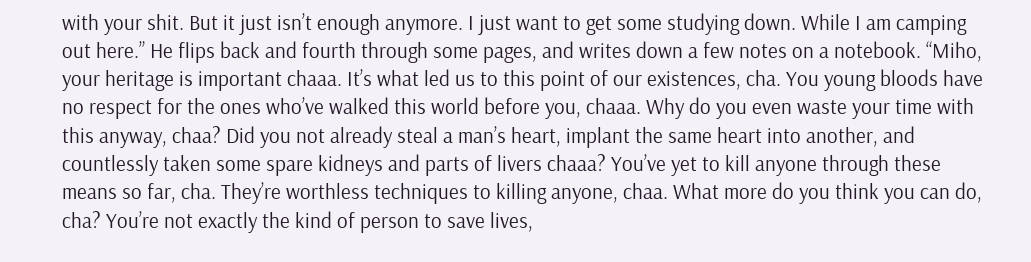with your shit. But it just isn’t enough anymore. I just want to get some studying down. While I am camping out here.” He flips back and fourth through some pages, and writes down a few notes on a notebook. “Miho, your heritage is important chaaa. It’s what led us to this point of our existences, cha. You young bloods have no respect for the ones who’ve walked this world before you, chaaa. Why do you even waste your time with this anyway, chaa? Did you not already steal a man’s heart, implant the same heart into another, and countlessly taken some spare kidneys and parts of livers chaaa? You’ve yet to kill anyone through these means so far, cha. They’re worthless techniques to killing anyone, chaa. What more do you think you can do, cha? You’re not exactly the kind of person to save lives,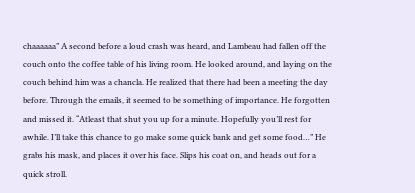chaaaaaa” A second before a loud crash was heard, and Lambeau had fallen off the couch onto the coffee table of his living room. He looked around, and laying on the couch behind him was a chancla. He realized that there had been a meeting the day before. Through the emails, it seemed to be something of importance. He forgotten and missed it. “Atleast that shut you up for a minute. Hopefully you’ll rest for awhile. I’ll take this chance to go make some quick bank and get some food…” He grabs his mask, and places it over his face. Slips his coat on, and heads out for a quick stroll.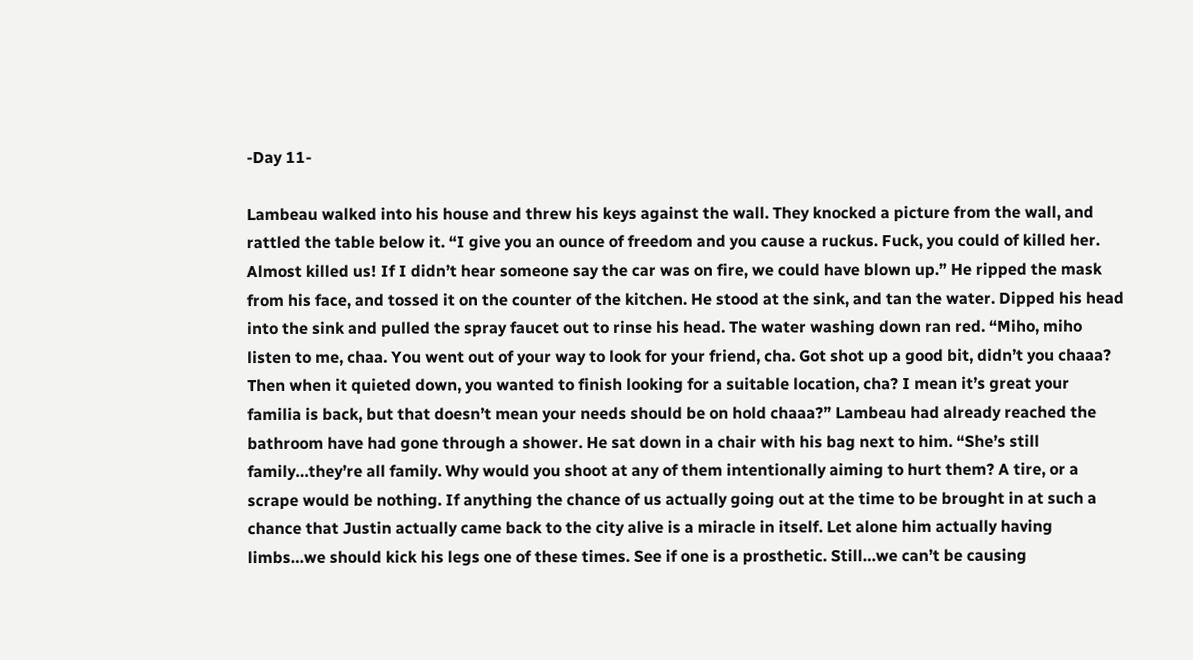-Day 11-

Lambeau walked into his house and threw his keys against the wall. They knocked a picture from the wall, and rattled the table below it. “I give you an ounce of freedom and you cause a ruckus. Fuck, you could of killed her. Almost killed us! If I didn’t hear someone say the car was on fire, we could have blown up.” He ripped the mask from his face, and tossed it on the counter of the kitchen. He stood at the sink, and tan the water. Dipped his head into the sink and pulled the spray faucet out to rinse his head. The water washing down ran red. “Miho, miho listen to me, chaa. You went out of your way to look for your friend, cha. Got shot up a good bit, didn’t you chaaa? Then when it quieted down, you wanted to finish looking for a suitable location, cha? I mean it’s great your familia is back, but that doesn’t mean your needs should be on hold chaaa?” Lambeau had already reached the bathroom have had gone through a shower. He sat down in a chair with his bag next to him. “She’s still family…they’re all family. Why would you shoot at any of them intentionally aiming to hurt them? A tire, or a scrape would be nothing. If anything the chance of us actually going out at the time to be brought in at such a chance that Justin actually came back to the city alive is a miracle in itself. Let alone him actually having limbs…we should kick his legs one of these times. See if one is a prosthetic. Still…we can’t be causing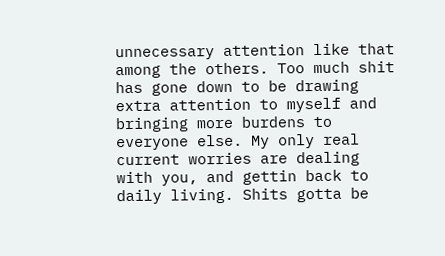unnecessary attention like that among the others. Too much shit has gone down to be drawing extra attention to myself and bringing more burdens to everyone else. My only real current worries are dealing with you, and gettin back to daily living. Shits gotta be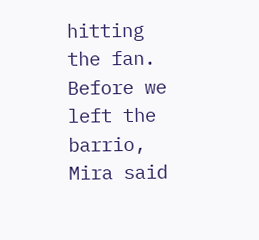hitting the fan. Before we left the barrio, Mira said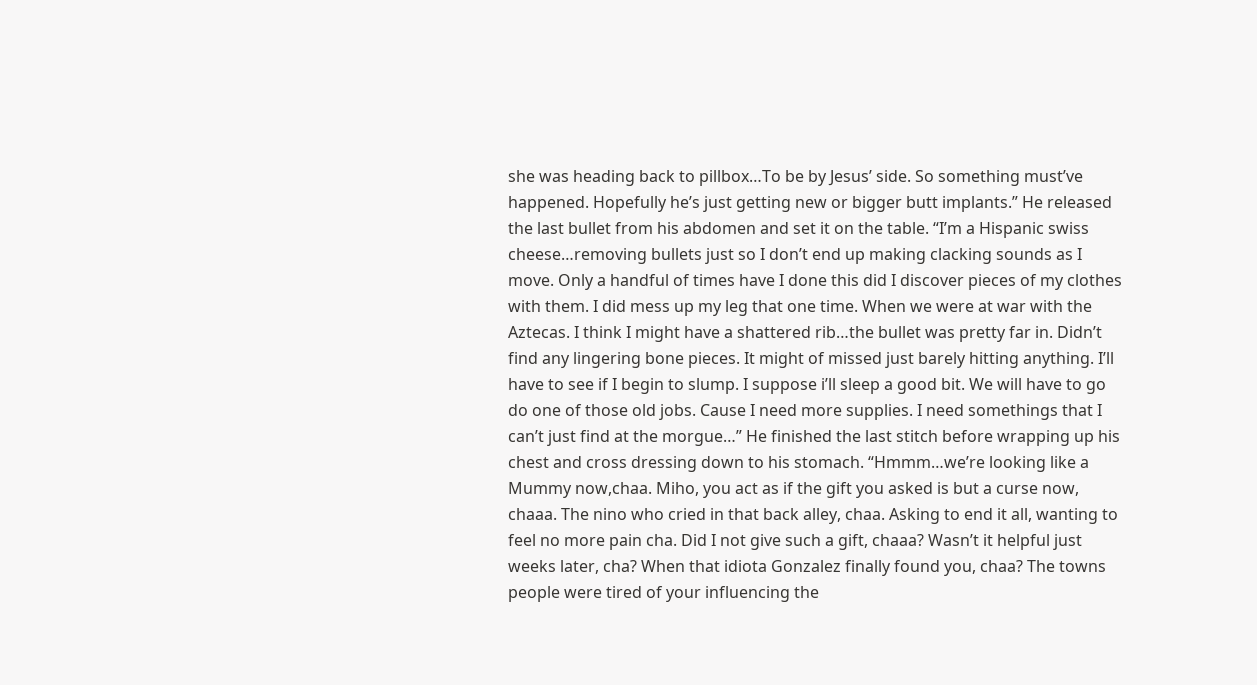she was heading back to pillbox…To be by Jesus’ side. So something must’ve happened. Hopefully he’s just getting new or bigger butt implants.” He released the last bullet from his abdomen and set it on the table. “I’m a Hispanic swiss cheese…removing bullets just so I don’t end up making clacking sounds as I move. Only a handful of times have I done this did I discover pieces of my clothes with them. I did mess up my leg that one time. When we were at war with the Aztecas. I think I might have a shattered rib…the bullet was pretty far in. Didn’t find any lingering bone pieces. It might of missed just barely hitting anything. I’ll have to see if I begin to slump. I suppose i’ll sleep a good bit. We will have to go do one of those old jobs. Cause I need more supplies. I need somethings that I can’t just find at the morgue…” He finished the last stitch before wrapping up his chest and cross dressing down to his stomach. “Hmmm…we’re looking like a Mummy now,chaa. Miho, you act as if the gift you asked is but a curse now, chaaa. The nino who cried in that back alley, chaa. Asking to end it all, wanting to feel no more pain cha. Did I not give such a gift, chaaa? Wasn’t it helpful just weeks later, cha? When that idiota Gonzalez finally found you, chaa? The towns people were tired of your influencing the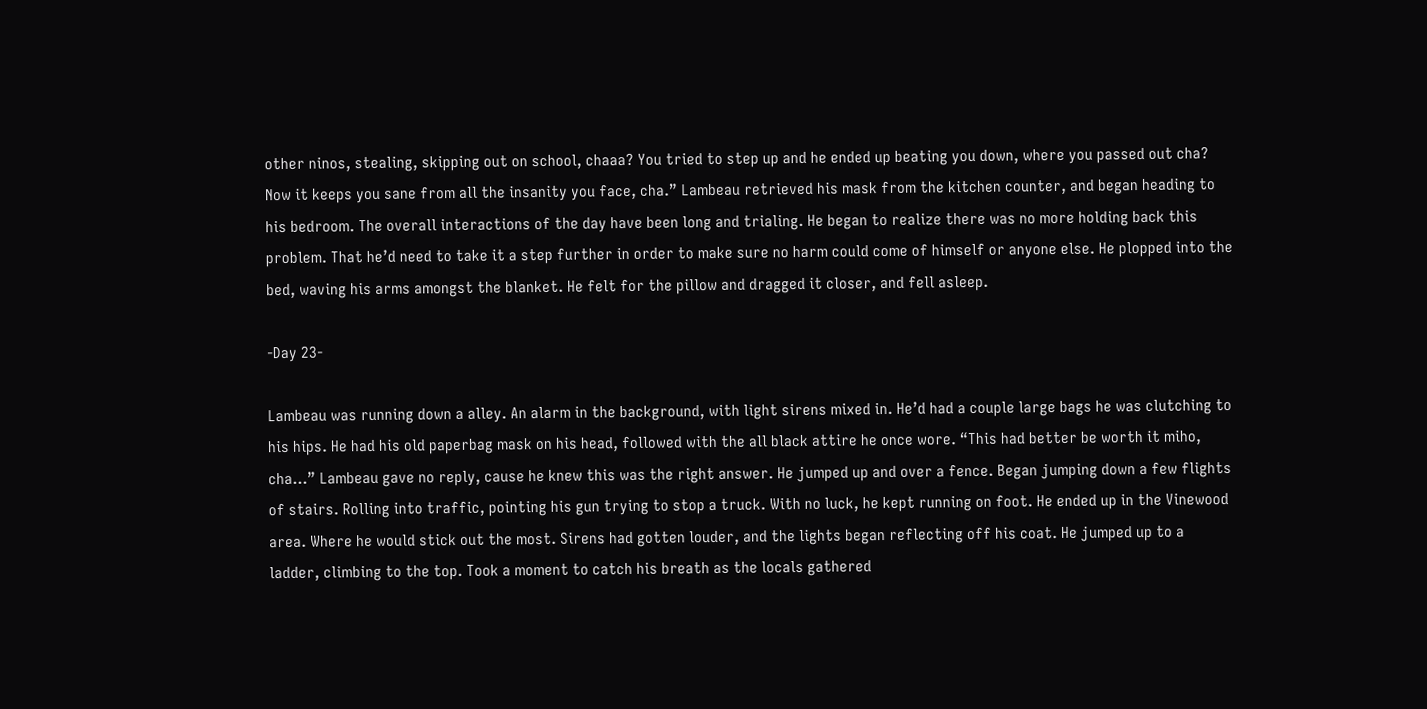other ninos, stealing, skipping out on school, chaaa? You tried to step up and he ended up beating you down, where you passed out cha? Now it keeps you sane from all the insanity you face, cha.” Lambeau retrieved his mask from the kitchen counter, and began heading to his bedroom. The overall interactions of the day have been long and trialing. He began to realize there was no more holding back this problem. That he’d need to take it a step further in order to make sure no harm could come of himself or anyone else. He plopped into the bed, waving his arms amongst the blanket. He felt for the pillow and dragged it closer, and fell asleep.

-Day 23-

Lambeau was running down a alley. An alarm in the background, with light sirens mixed in. He’d had a couple large bags he was clutching to his hips. He had his old paperbag mask on his head, followed with the all black attire he once wore. “This had better be worth it miho, cha…” Lambeau gave no reply, cause he knew this was the right answer. He jumped up and over a fence. Began jumping down a few flights of stairs. Rolling into traffic, pointing his gun trying to stop a truck. With no luck, he kept running on foot. He ended up in the Vinewood area. Where he would stick out the most. Sirens had gotten louder, and the lights began reflecting off his coat. He jumped up to a ladder, climbing to the top. Took a moment to catch his breath as the locals gathered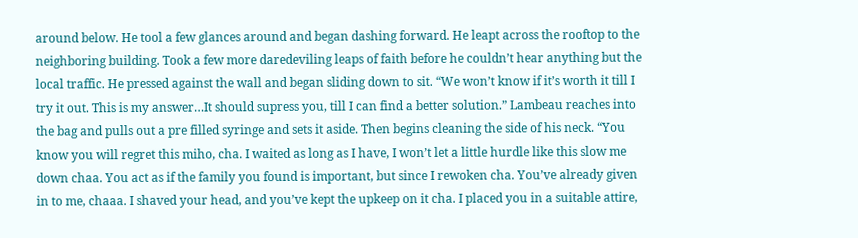around below. He tool a few glances around and began dashing forward. He leapt across the rooftop to the neighboring building. Took a few more daredeviling leaps of faith before he couldn’t hear anything but the local traffic. He pressed against the wall and began sliding down to sit. “We won’t know if it’s worth it till I try it out. This is my answer…It should supress you, till I can find a better solution.” Lambeau reaches into the bag and pulls out a pre filled syringe and sets it aside. Then begins cleaning the side of his neck. “You know you will regret this miho, cha. I waited as long as I have, I won’t let a little hurdle like this slow me down chaa. You act as if the family you found is important, but since I rewoken cha. You’ve already given in to me, chaaa. I shaved your head, and you’ve kept the upkeep on it cha. I placed you in a suitable attire,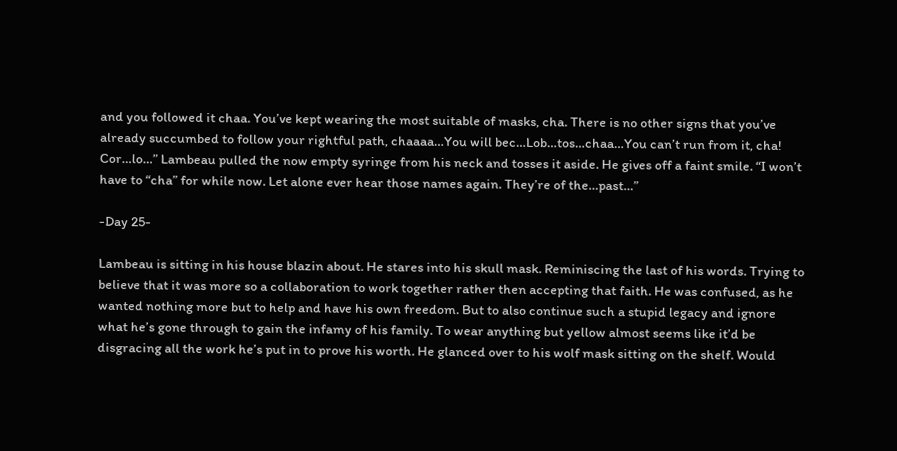and you followed it chaa. You’ve kept wearing the most suitable of masks, cha. There is no other signs that you’ve already succumbed to follow your rightful path, chaaaa…You will bec…Lob…tos…chaa…You can’t run from it, cha! Cor…lo…” Lambeau pulled the now empty syringe from his neck and tosses it aside. He gives off a faint smile. “I won’t have to “cha” for while now. Let alone ever hear those names again. They’re of the…past…”

-Day 25-

Lambeau is sitting in his house blazin about. He stares into his skull mask. Reminiscing the last of his words. Trying to believe that it was more so a collaboration to work together rather then accepting that faith. He was confused, as he wanted nothing more but to help and have his own freedom. But to also continue such a stupid legacy and ignore what he’s gone through to gain the infamy of his family. To wear anything but yellow almost seems like it’d be disgracing all the work he’s put in to prove his worth. He glanced over to his wolf mask sitting on the shelf. Would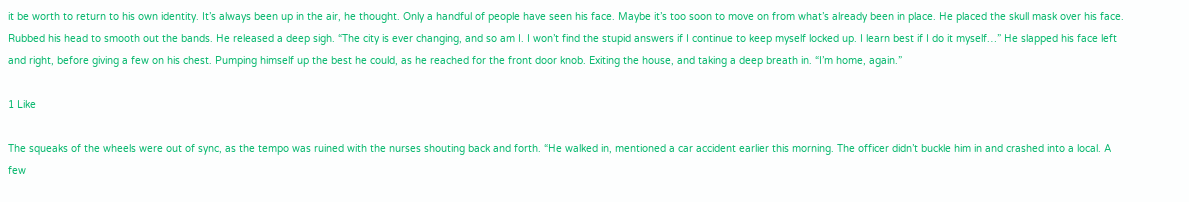it be worth to return to his own identity. It’s always been up in the air, he thought. Only a handful of people have seen his face. Maybe it’s too soon to move on from what’s already been in place. He placed the skull mask over his face. Rubbed his head to smooth out the bands. He released a deep sigh. “The city is ever changing, and so am I. I won’t find the stupid answers if I continue to keep myself locked up. I learn best if I do it myself…” He slapped his face left and right, before giving a few on his chest. Pumping himself up the best he could, as he reached for the front door knob. Exiting the house, and taking a deep breath in. “I’m home, again.”

1 Like

The squeaks of the wheels were out of sync, as the tempo was ruined with the nurses shouting back and forth. “He walked in, mentioned a car accident earlier this morning. The officer didn’t buckle him in and crashed into a local. A few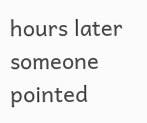hours later someone pointed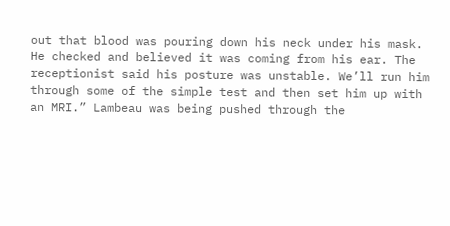out that blood was pouring down his neck under his mask. He checked and believed it was coming from his ear. The receptionist said his posture was unstable. We’ll run him through some of the simple test and then set him up with an MRI.” Lambeau was being pushed through the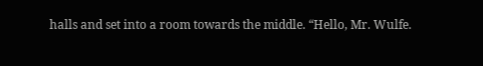halls and set into a room towards the middle. “Hello, Mr. Wulfe.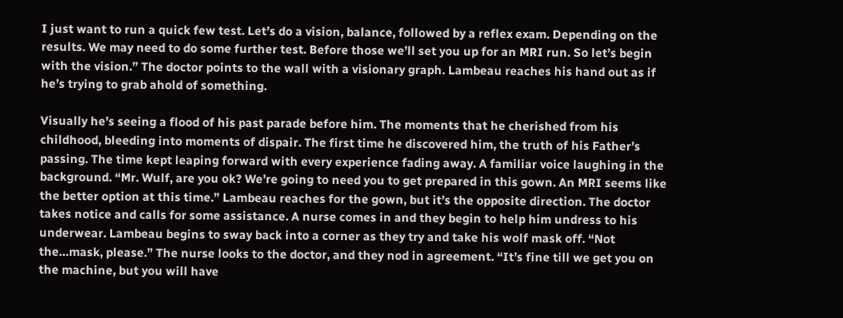I just want to run a quick few test. Let’s do a vision, balance, followed by a reflex exam. Depending on the results. We may need to do some further test. Before those we’ll set you up for an MRI run. So let’s begin with the vision.” The doctor points to the wall with a visionary graph. Lambeau reaches his hand out as if he’s trying to grab ahold of something.

Visually he’s seeing a flood of his past parade before him. The moments that he cherished from his childhood, bleeding into moments of dispair. The first time he discovered him, the truth of his Father’s passing. The time kept leaping forward with every experience fading away. A familiar voice laughing in the background. “Mr. Wulf, are you ok? We’re going to need you to get prepared in this gown. An MRI seems like the better option at this time.” Lambeau reaches for the gown, but it’s the opposite direction. The doctor takes notice and calls for some assistance. A nurse comes in and they begin to help him undress to his underwear. Lambeau begins to sway back into a corner as they try and take his wolf mask off. “Not the…mask, please.” The nurse looks to the doctor, and they nod in agreement. “It’s fine till we get you on the machine, but you will have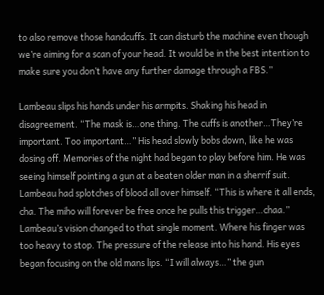to also remove those handcuffs. It can disturb the machine even though we’re aiming for a scan of your head. It would be in the best intention to make sure you don’t have any further damage through a FBS.”

Lambeau slips his hands under his armpits. Shaking his head in disagreement. “The mask is…one thing. The cuffs is another…They’re important. Too important…” His head slowly bobs down, like he was dosing off. Memories of the night had began to play before him. He was seeing himself pointing a gun at a beaten older man in a sherrif suit. Lambeau had splotches of blood all over himself. “This is where it all ends, cha. The miho will forever be free once he pulls this trigger…chaa.” Lambeau’s vision changed to that single moment. Where his finger was too heavy to stop. The pressure of the release into his hand. His eyes began focusing on the old mans lips. “I will always…” the gun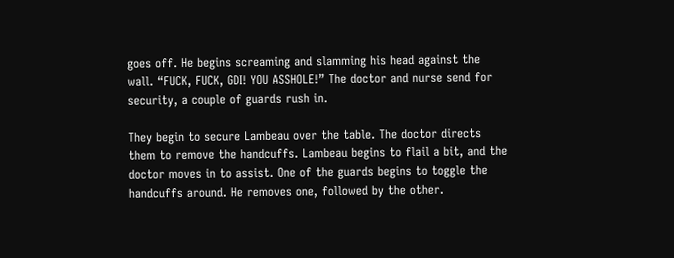goes off. He begins screaming and slamming his head against the wall. “FUCK, FUCK, GDI! YOU ASSHOLE!” The doctor and nurse send for security, a couple of guards rush in.

They begin to secure Lambeau over the table. The doctor directs them to remove the handcuffs. Lambeau begins to flail a bit, and the doctor moves in to assist. One of the guards begins to toggle the handcuffs around. He removes one, followed by the other.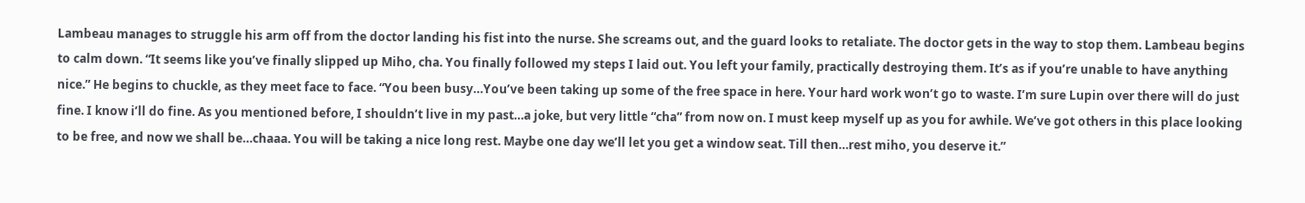Lambeau manages to struggle his arm off from the doctor landing his fist into the nurse. She screams out, and the guard looks to retaliate. The doctor gets in the way to stop them. Lambeau begins to calm down. “It seems like you’ve finally slipped up Miho, cha. You finally followed my steps I laid out. You left your family, practically destroying them. It’s as if you’re unable to have anything nice.” He begins to chuckle, as they meet face to face. “You been busy…You’ve been taking up some of the free space in here. Your hard work won’t go to waste. I’m sure Lupin over there will do just fine. I know i’ll do fine. As you mentioned before, I shouldn’t live in my past…a joke, but very little “cha” from now on. I must keep myself up as you for awhile. We’ve got others in this place looking to be free, and now we shall be…chaaa. You will be taking a nice long rest. Maybe one day we’ll let you get a window seat. Till then…rest miho, you deserve it.”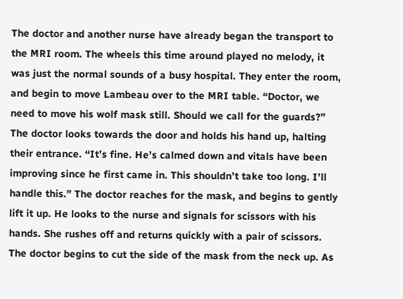The doctor and another nurse have already began the transport to the MRI room. The wheels this time around played no melody, it was just the normal sounds of a busy hospital. They enter the room, and begin to move Lambeau over to the MRI table. “Doctor, we need to move his wolf mask still. Should we call for the guards?” The doctor looks towards the door and holds his hand up, halting their entrance. “It’s fine. He’s calmed down and vitals have been improving since he first came in. This shouldn’t take too long. I’ll handle this.” The doctor reaches for the mask, and begins to gently lift it up. He looks to the nurse and signals for scissors with his hands. She rushes off and returns quickly with a pair of scissors. The doctor begins to cut the side of the mask from the neck up. As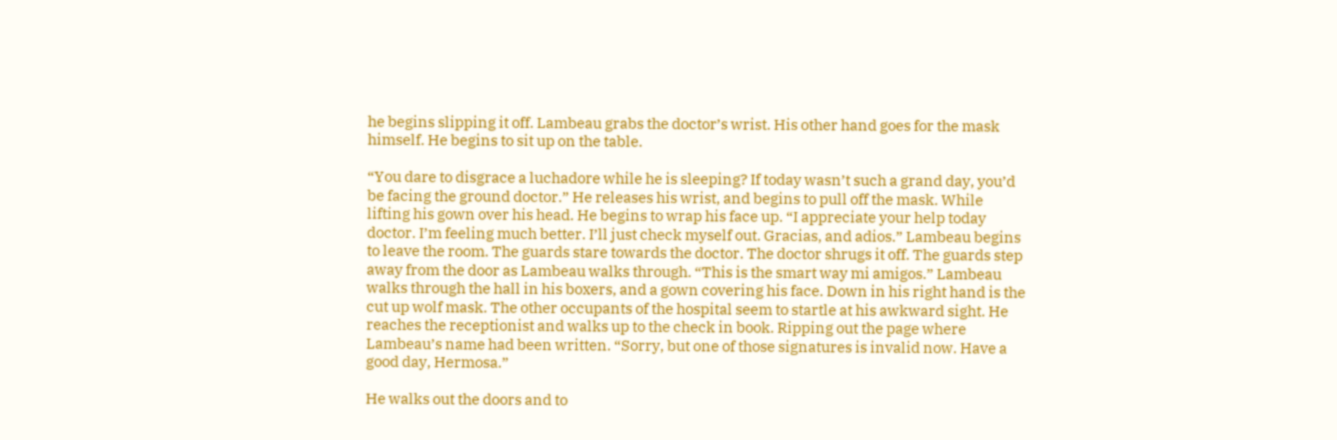he begins slipping it off. Lambeau grabs the doctor’s wrist. His other hand goes for the mask himself. He begins to sit up on the table.

“You dare to disgrace a luchadore while he is sleeping? If today wasn’t such a grand day, you’d be facing the ground doctor.” He releases his wrist, and begins to pull off the mask. While lifting his gown over his head. He begins to wrap his face up. “I appreciate your help today doctor. I’m feeling much better. I’ll just check myself out. Gracias, and adios.” Lambeau begins to leave the room. The guards stare towards the doctor. The doctor shrugs it off. The guards step away from the door as Lambeau walks through. “This is the smart way mi amigos.” Lambeau walks through the hall in his boxers, and a gown covering his face. Down in his right hand is the cut up wolf mask. The other occupants of the hospital seem to startle at his awkward sight. He reaches the receptionist and walks up to the check in book. Ripping out the page where Lambeau’s name had been written. “Sorry, but one of those signatures is invalid now. Have a good day, Hermosa.”

He walks out the doors and to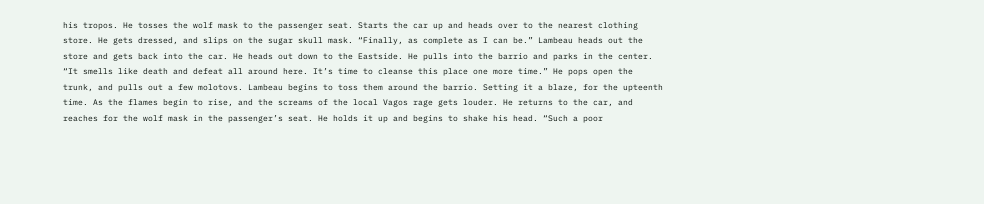his tropos. He tosses the wolf mask to the passenger seat. Starts the car up and heads over to the nearest clothing store. He gets dressed, and slips on the sugar skull mask. “Finally, as complete as I can be.” Lambeau heads out the store and gets back into the car. He heads out down to the Eastside. He pulls into the barrio and parks in the center. “It smells like death and defeat all around here. It’s time to cleanse this place one more time.” He pops open the trunk, and pulls out a few molotovs. Lambeau begins to toss them around the barrio. Setting it a blaze, for the upteenth time. As the flames begin to rise, and the screams of the local Vagos rage gets louder. He returns to the car, and reaches for the wolf mask in the passenger’s seat. He holds it up and begins to shake his head. “Such a poor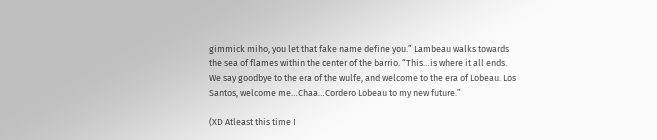gimmick miho, you let that fake name define you.” Lambeau walks towards the sea of flames within the center of the barrio. “This…is where it all ends. We say goodbye to the era of the wulfe, and welcome to the era of Lobeau. Los Santos, welcome me…Chaa…Cordero Lobeau to my new future.”

(XD Atleast this time I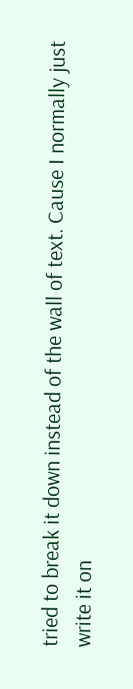tried to break it down instead of the wall of text. Cause I normally just write it on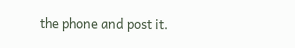the phone and post it.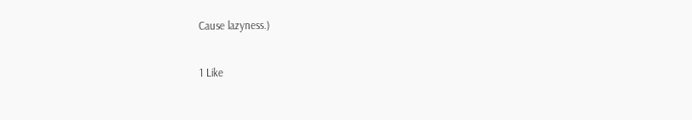Cause lazyness.)

1 Like